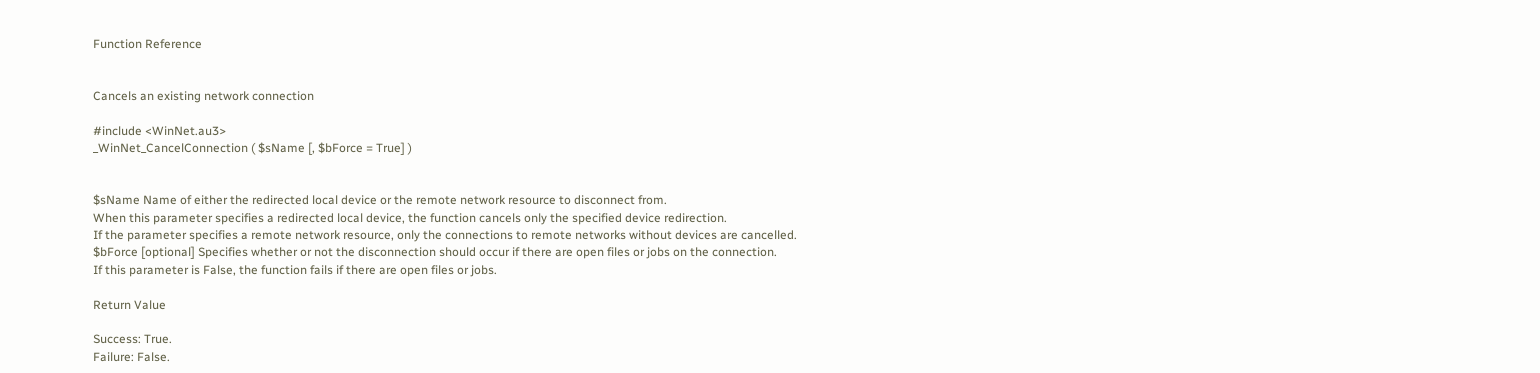Function Reference


Cancels an existing network connection

#include <WinNet.au3>
_WinNet_CancelConnection ( $sName [, $bForce = True] )


$sName Name of either the redirected local device or the remote network resource to disconnect from.
When this parameter specifies a redirected local device, the function cancels only the specified device redirection.
If the parameter specifies a remote network resource, only the connections to remote networks without devices are cancelled.
$bForce [optional] Specifies whether or not the disconnection should occur if there are open files or jobs on the connection.
If this parameter is False, the function fails if there are open files or jobs.

Return Value

Success: True.
Failure: False.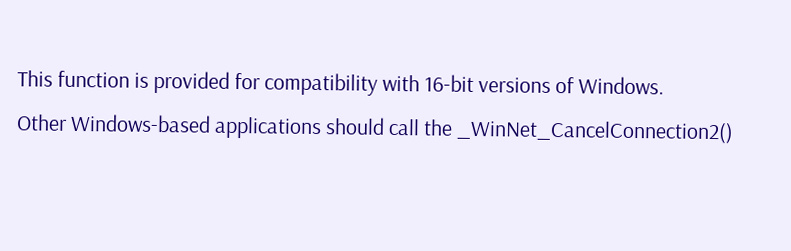This function is provided for compatibility with 16-bit versions of Windows.
Other Windows-based applications should call the _WinNet_CancelConnection2()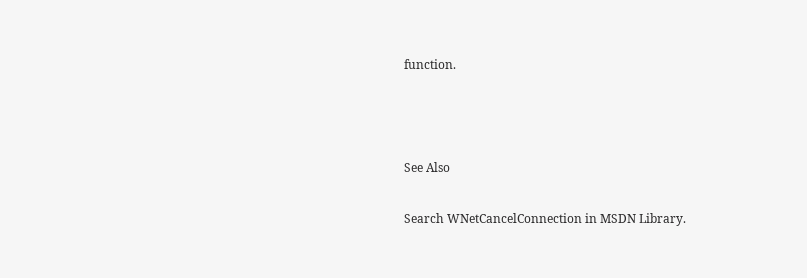function.



See Also

Search WNetCancelConnection in MSDN Library.